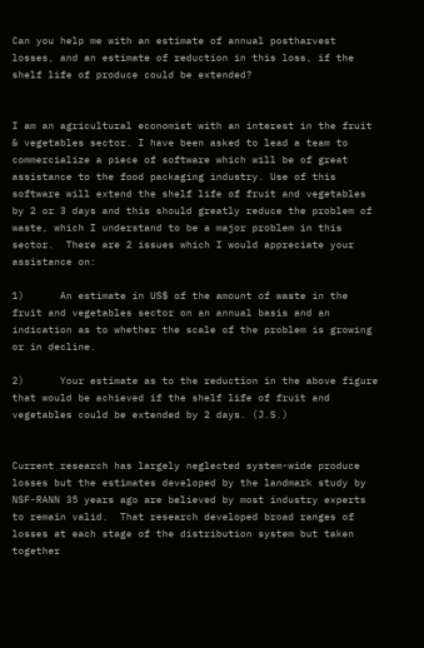Can you help me with an estimate of annual postharvest losses, and an estimate of reduction in this loss, if the shelf life of produce could be extended?


I am an agricultural economist with an interest in the fruit & vegetables sector. I have been asked to lead a team to commercialize a piece of software which will be of great assistance to the food packaging industry. Use of this software will extend the shelf life of fruit and vegetables by 2 or 3 days and this should greatly reduce the problem of waste, which I understand to be a major problem in this sector.  There are 2 issues which I would appreciate your assistance on:

1)      An estimate in US$ of the amount of waste in the fruit and vegetables sector on an annual basis and an indication as to whether the scale of the problem is growing or in decline.

2)      Your estimate as to the reduction in the above figure that would be achieved if the shelf life of fruit and vegetables could be extended by 2 days. (J.S.)


Current research has largely neglected system-wide produce losses but the estimates developed by the landmark study by NSF-RANN 35 years ago are believed by most industry experts to remain valid.  That research developed broad ranges of losses at each stage of the distribution system but taken together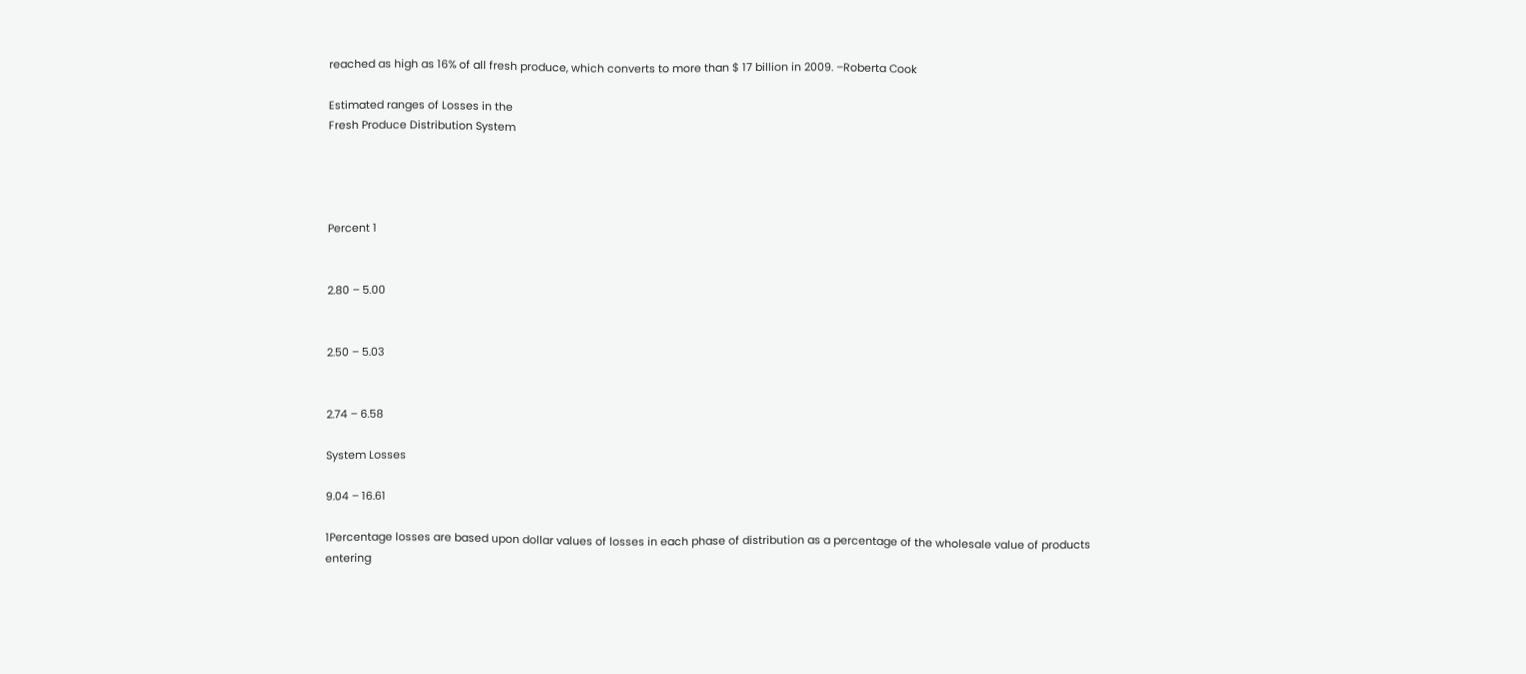reached as high as 16% of all fresh produce, which converts to more than $ 17 billion in 2009. –Roberta Cook

Estimated ranges of Losses in the
Fresh Produce Distribution System




Percent 1


2.80 – 5.00


2.50 – 5.03


2.74 – 6.58

System Losses

9.04 – 16.61

1Percentage losses are based upon dollar values of losses in each phase of distribution as a percentage of the wholesale value of products entering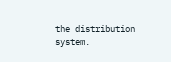the distribution system.